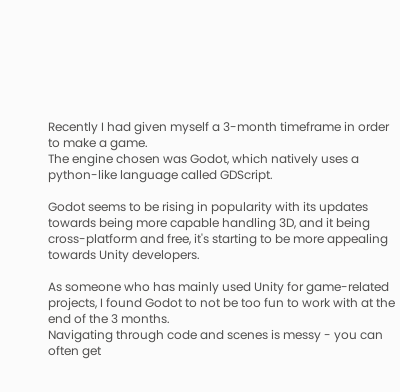Recently I had given myself a 3-month timeframe in order to make a game.
The engine chosen was Godot, which natively uses a python-like language called GDScript.

Godot seems to be rising in popularity with its updates towards being more capable handling 3D, and it being cross-platform and free, it's starting to be more appealing towards Unity developers.

As someone who has mainly used Unity for game-related projects, I found Godot to not be too fun to work with at the end of the 3 months.
Navigating through code and scenes is messy - you can often get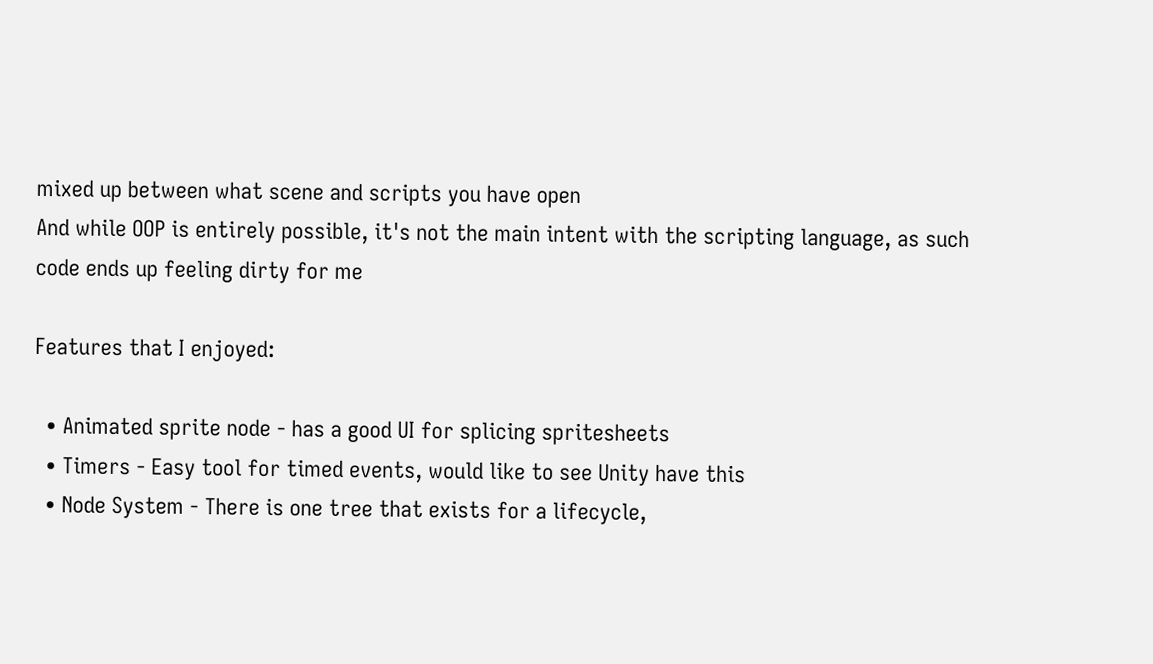mixed up between what scene and scripts you have open
And while OOP is entirely possible, it's not the main intent with the scripting language, as such code ends up feeling dirty for me

Features that I enjoyed:

  • Animated sprite node - has a good UI for splicing spritesheets
  • Timers - Easy tool for timed events, would like to see Unity have this
  • Node System - There is one tree that exists for a lifecycle,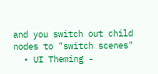and you switch out child nodes to "switch scenes"
  • UI Theming -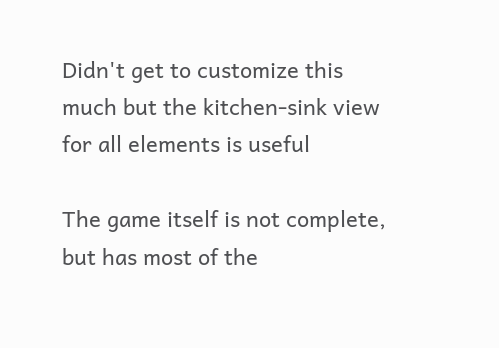Didn't get to customize this much but the kitchen-sink view for all elements is useful

The game itself is not complete, but has most of the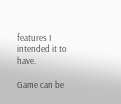features I intended it to have.

Game can be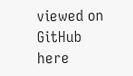viewed on GitHub here